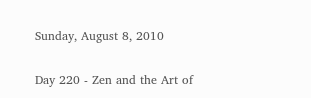Sunday, August 8, 2010

Day 220 - Zen and the Art of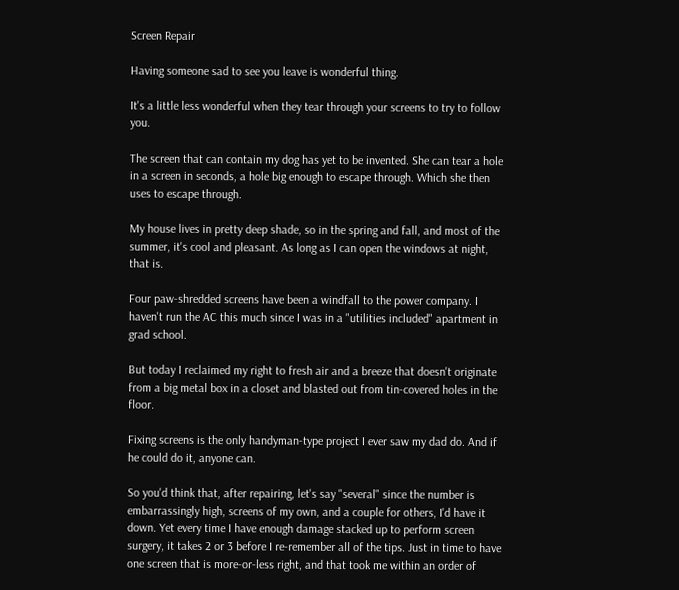Screen Repair

Having someone sad to see you leave is wonderful thing.

It's a little less wonderful when they tear through your screens to try to follow you.

The screen that can contain my dog has yet to be invented. She can tear a hole in a screen in seconds, a hole big enough to escape through. Which she then uses to escape through.

My house lives in pretty deep shade, so in the spring and fall, and most of the summer, it's cool and pleasant. As long as I can open the windows at night, that is.

Four paw-shredded screens have been a windfall to the power company. I haven't run the AC this much since I was in a "utilities included" apartment in grad school.

But today I reclaimed my right to fresh air and a breeze that doesn't originate from a big metal box in a closet and blasted out from tin-covered holes in the floor.

Fixing screens is the only handyman-type project I ever saw my dad do. And if he could do it, anyone can.

So you'd think that, after repairing, let's say "several" since the number is embarrassingly high, screens of my own, and a couple for others, I'd have it down. Yet every time I have enough damage stacked up to perform screen surgery, it takes 2 or 3 before I re-remember all of the tips. Just in time to have one screen that is more-or-less right, and that took me within an order of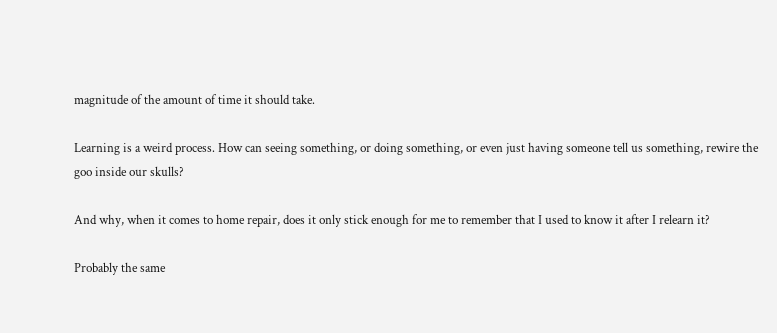magnitude of the amount of time it should take.

Learning is a weird process. How can seeing something, or doing something, or even just having someone tell us something, rewire the goo inside our skulls?

And why, when it comes to home repair, does it only stick enough for me to remember that I used to know it after I relearn it?

Probably the same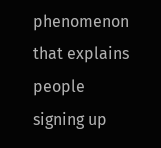phenomenon that explains people signing up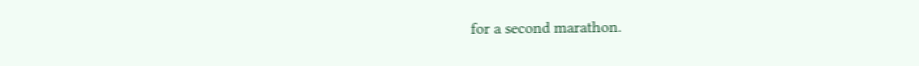for a second marathon.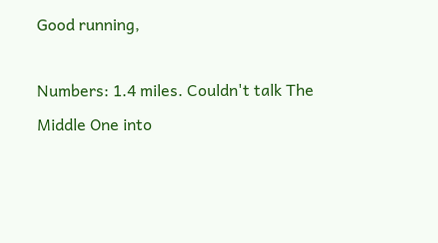Good running,

Numbers: 1.4 miles. Couldn't talk The Middle One into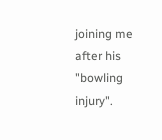joining me after his "bowling injury".